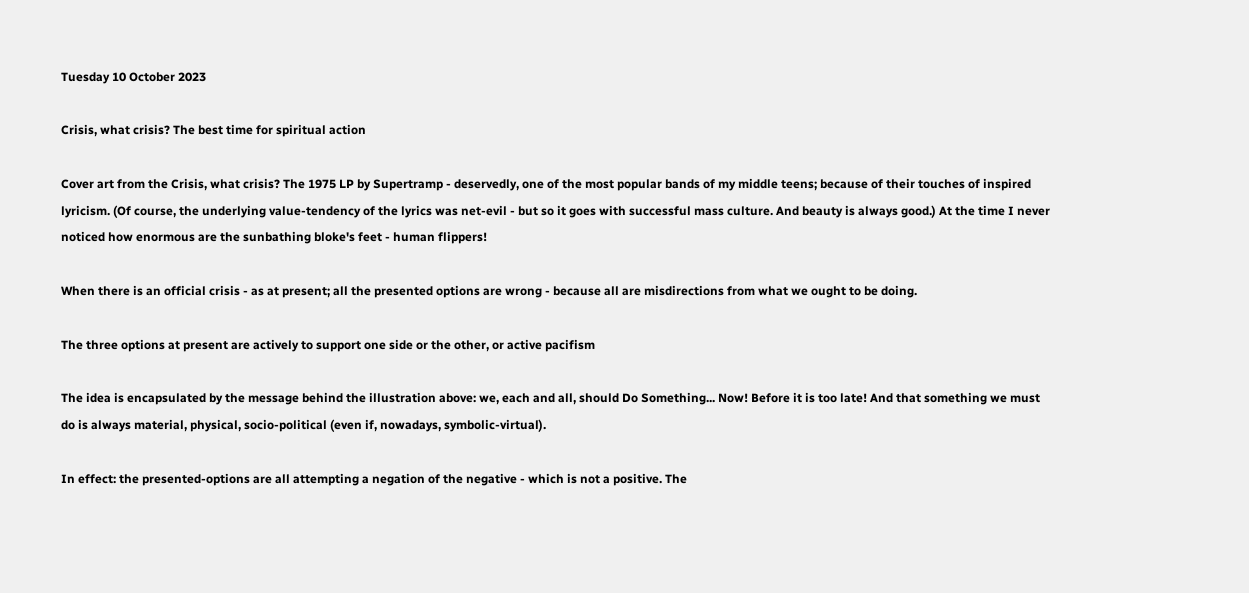Tuesday 10 October 2023

Crisis, what crisis? The best time for spiritual action

Cover art from the Crisis, what crisis? The 1975 LP by Supertramp - deservedly, one of the most popular bands of my middle teens; because of their touches of inspired lyricism. (Of course, the underlying value-tendency of the lyrics was net-evil - but so it goes with successful mass culture. And beauty is always good.) At the time I never noticed how enormous are the sunbathing bloke's feet - human flippers!

When there is an official crisis - as at present; all the presented options are wrong - because all are misdirections from what we ought to be doing.

The three options at present are actively to support one side or the other, or active pacifism

The idea is encapsulated by the message behind the illustration above: we, each and all, should Do Something... Now! Before it is too late! And that something we must do is always material, physical, socio-political (even if, nowadays, symbolic-virtual).

In effect: the presented-options are all attempting a negation of the negative - which is not a positive. The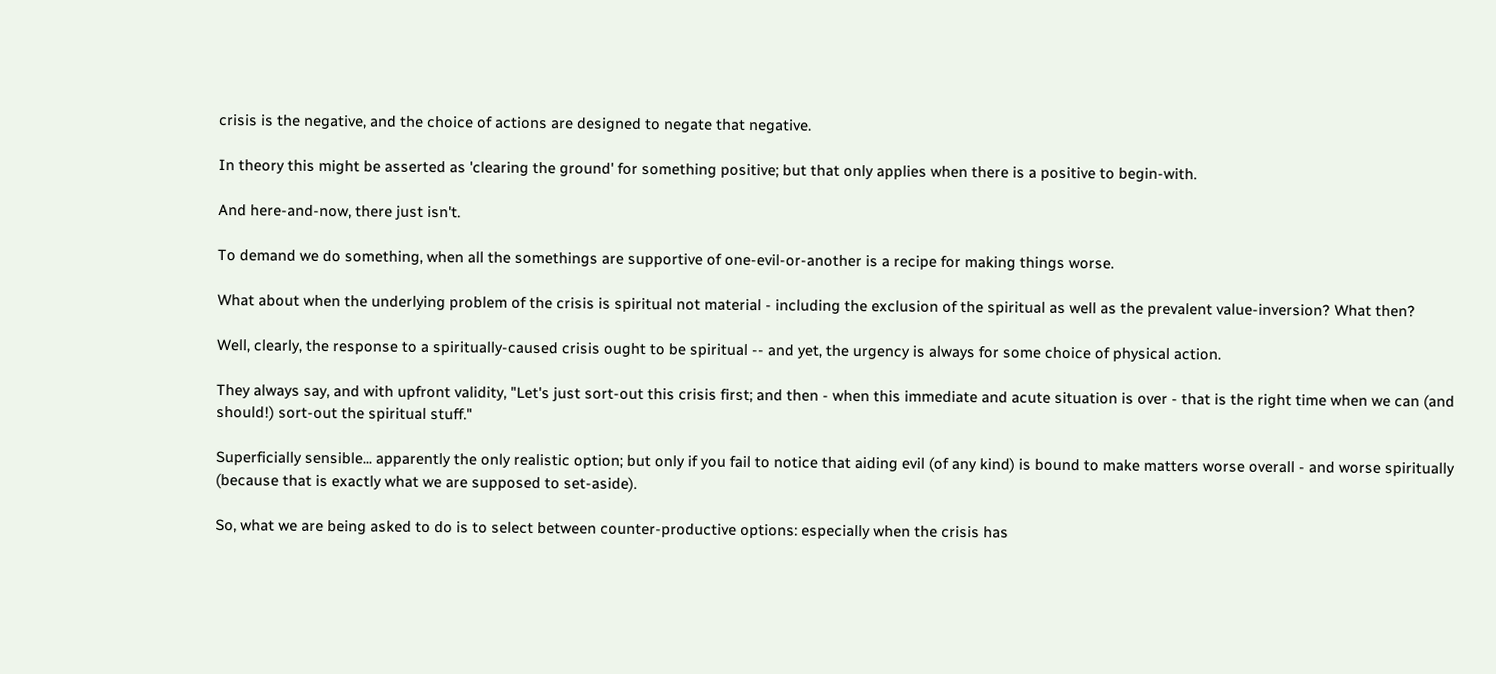crisis is the negative, and the choice of actions are designed to negate that negative.

In theory this might be asserted as 'clearing the ground' for something positive; but that only applies when there is a positive to begin-with.

And here-and-now, there just isn't.

To demand we do something, when all the somethings are supportive of one-evil-or-another is a recipe for making things worse.

What about when the underlying problem of the crisis is spiritual not material - including the exclusion of the spiritual as well as the prevalent value-inversion? What then?

Well, clearly, the response to a spiritually-caused crisis ought to be spiritual -- and yet, the urgency is always for some choice of physical action.

They always say, and with upfront validity, "Let's just sort-out this crisis first; and then - when this immediate and acute situation is over - that is the right time when we can (and should!) sort-out the spiritual stuff."

Superficially sensible... apparently the only realistic option; but only if you fail to notice that aiding evil (of any kind) is bound to make matters worse overall - and worse spiritually (because that is exactly what we are supposed to set-aside).

So, what we are being asked to do is to select between counter-productive options: especially when the crisis has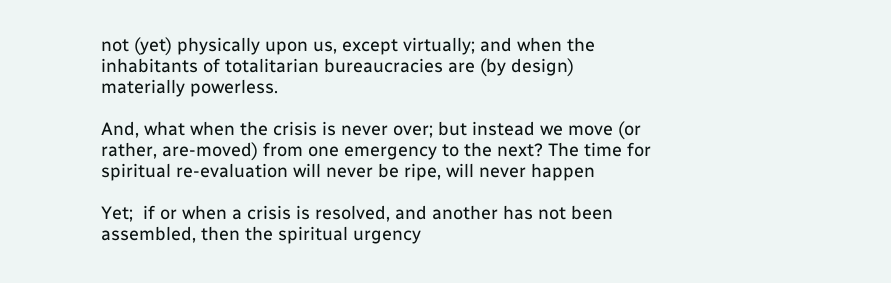not (yet) physically upon us, except virtually; and when the inhabitants of totalitarian bureaucracies are (by design) materially powerless.

And, what when the crisis is never over; but instead we move (or rather, are-moved) from one emergency to the next? The time for spiritual re-evaluation will never be ripe, will never happen

Yet;  if or when a crisis is resolved, and another has not been assembled, then the spiritual urgency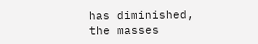has diminished, the masses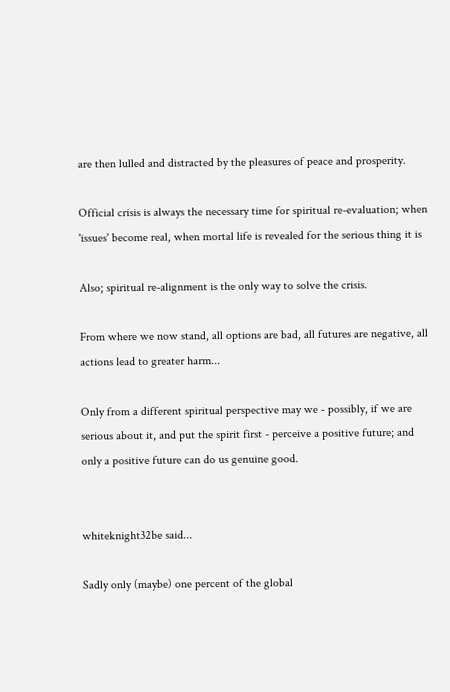are then lulled and distracted by the pleasures of peace and prosperity.

Official crisis is always the necessary time for spiritual re-evaluation; when 'issues' become real, when mortal life is revealed for the serious thing it is

Also; spiritual re-alignment is the only way to solve the crisis.

From where we now stand, all options are bad, all futures are negative, all actions lead to greater harm...

Only from a different spiritual perspective may we - possibly, if we are serious about it, and put the spirit first - perceive a positive future; and only a positive future can do us genuine good.


whiteknight32be said...

Sadly only (maybe) one percent of the global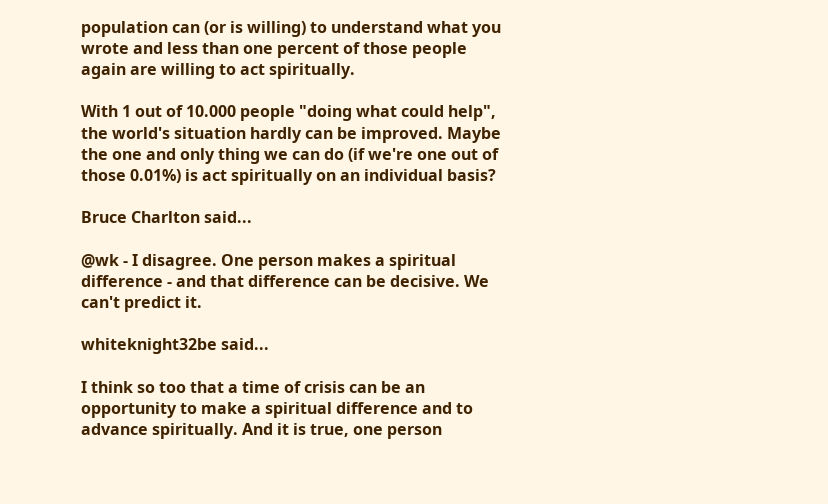population can (or is willing) to understand what you wrote and less than one percent of those people again are willing to act spiritually.

With 1 out of 10.000 people "doing what could help", the world's situation hardly can be improved. Maybe the one and only thing we can do (if we're one out of those 0.01%) is act spiritually on an individual basis?

Bruce Charlton said...

@wk - I disagree. One person makes a spiritual difference - and that difference can be decisive. We can't predict it.

whiteknight32be said...

I think so too that a time of crisis can be an opportunity to make a spiritual difference and to advance spiritually. And it is true, one person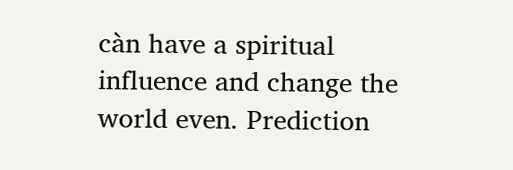càn have a spiritual influence and change the world even. Prediction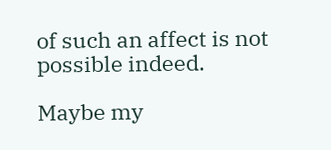of such an affect is not possible indeed.

Maybe my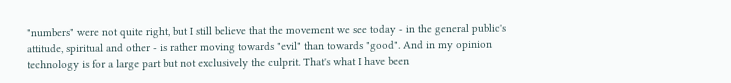"numbers" were not quite right, but I still believe that the movement we see today - in the general public's attitude, spiritual and other - is rather moving towards "evil" than towards "good". And in my opinion technology is for a large part but not exclusively the culprit. That's what I have been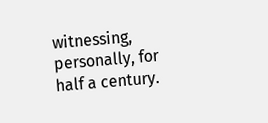witnessing, personally, for half a century.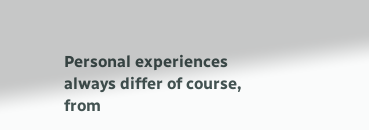Personal experiences always differ of course, from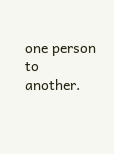one person to another.